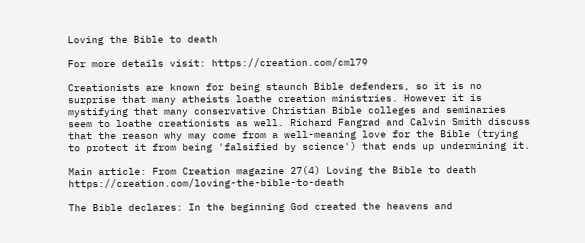Loving the Bible to death

For more details visit: https://creation.com/cml79

Creationists are known for being staunch Bible defenders, so it is no surprise that many atheists loathe creation ministries. However it is mystifying that many conservative Christian Bible colleges and seminaries seem to loathe creationists as well. Richard Fangrad and Calvin Smith discuss that the reason why may come from a well-meaning love for the Bible (trying to protect it from being 'falsified by science') that ends up undermining it.

Main article: From Creation magazine 27(4) Loving the Bible to death https://creation.com/loving-the-bible-to-death

The Bible declares: In the beginning God created the heavens and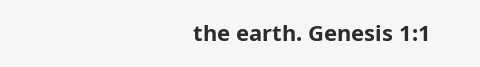the earth. Genesis 1:1